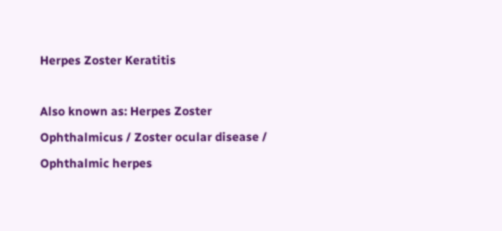Herpes Zoster Keratitis

Also known as: Herpes Zoster Ophthalmicus / Zoster ocular disease / Ophthalmic herpes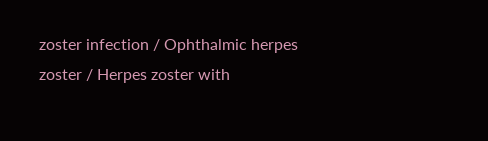zoster infection / Ophthalmic herpes zoster / Herpes zoster with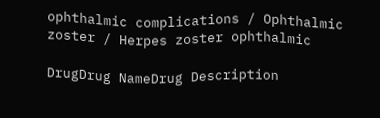ophthalmic complications / Ophthalmic zoster / Herpes zoster ophthalmic

DrugDrug NameDrug Description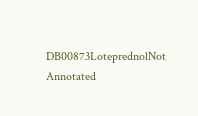DB00873LoteprednolNot Annotated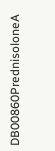DB00860PrednisoloneA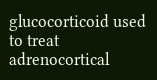glucocorticoid used to treat adrenocortical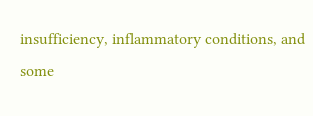insufficiency, inflammatory conditions, and some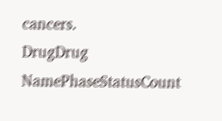cancers.
DrugDrug NamePhaseStatusCount